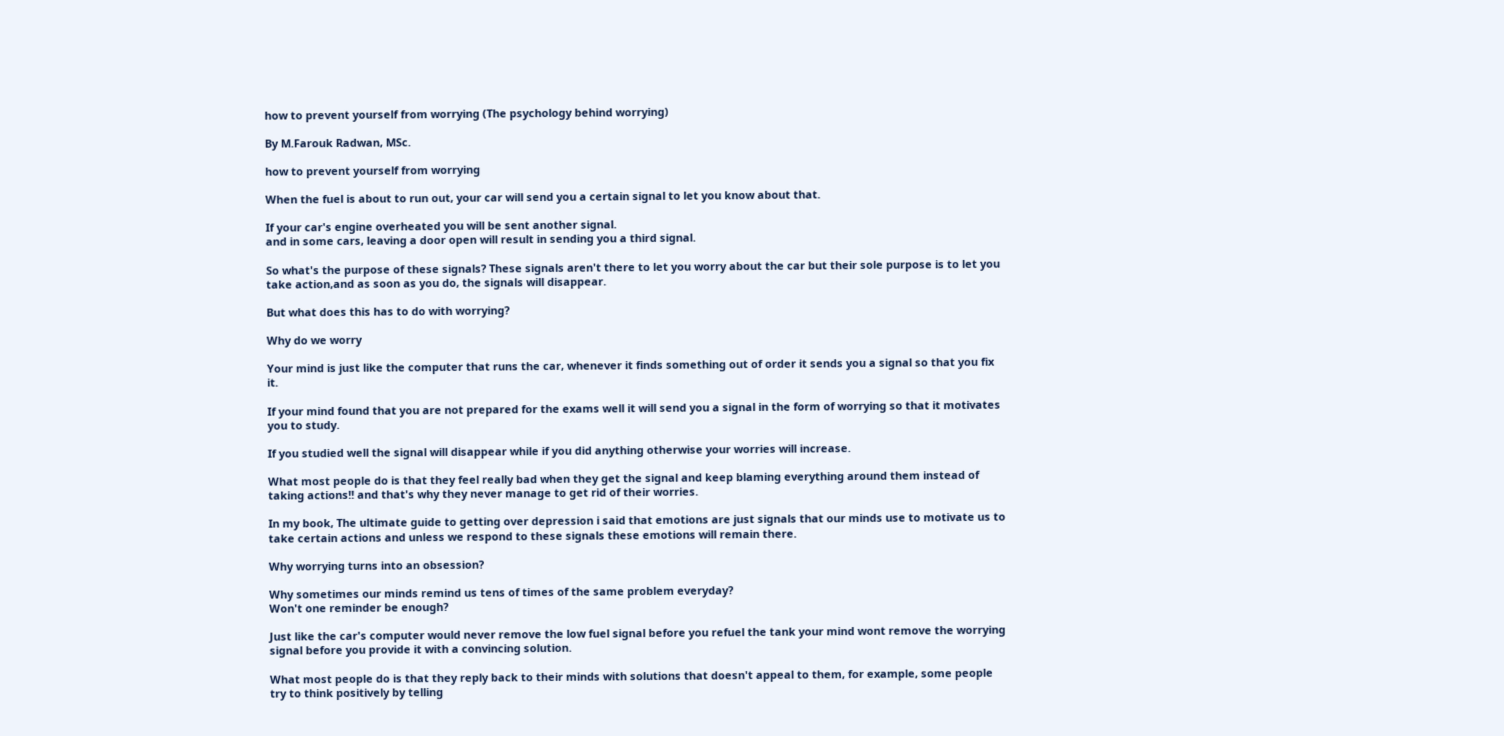how to prevent yourself from worrying (The psychology behind worrying)

By M.Farouk Radwan, MSc.

how to prevent yourself from worrying

When the fuel is about to run out, your car will send you a certain signal to let you know about that.

If your car's engine overheated you will be sent another signal.
and in some cars, leaving a door open will result in sending you a third signal.

So what's the purpose of these signals? These signals aren't there to let you worry about the car but their sole purpose is to let you take action,and as soon as you do, the signals will disappear.

But what does this has to do with worrying?

Why do we worry

Your mind is just like the computer that runs the car, whenever it finds something out of order it sends you a signal so that you fix it.

If your mind found that you are not prepared for the exams well it will send you a signal in the form of worrying so that it motivates you to study.

If you studied well the signal will disappear while if you did anything otherwise your worries will increase.

What most people do is that they feel really bad when they get the signal and keep blaming everything around them instead of taking actions!! and that's why they never manage to get rid of their worries.

In my book, The ultimate guide to getting over depression i said that emotions are just signals that our minds use to motivate us to take certain actions and unless we respond to these signals these emotions will remain there.

Why worrying turns into an obsession?

Why sometimes our minds remind us tens of times of the same problem everyday?
Won't one reminder be enough?

Just like the car's computer would never remove the low fuel signal before you refuel the tank your mind wont remove the worrying signal before you provide it with a convincing solution.

What most people do is that they reply back to their minds with solutions that doesn't appeal to them, for example, some people try to think positively by telling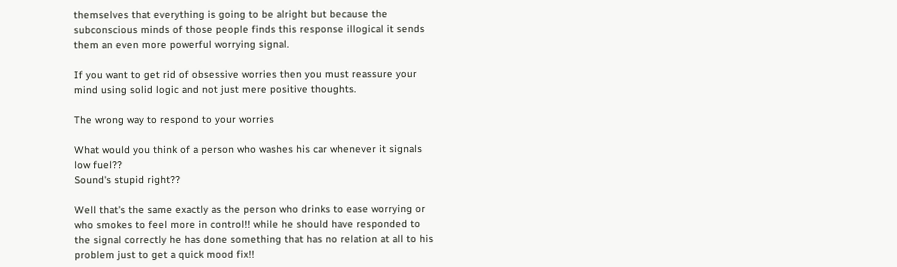themselves that everything is going to be alright but because the subconscious minds of those people finds this response illogical it sends them an even more powerful worrying signal.

If you want to get rid of obsessive worries then you must reassure your mind using solid logic and not just mere positive thoughts.

The wrong way to respond to your worries

What would you think of a person who washes his car whenever it signals low fuel??
Sound's stupid right??

Well that's the same exactly as the person who drinks to ease worrying or who smokes to feel more in control!! while he should have responded to the signal correctly he has done something that has no relation at all to his problem just to get a quick mood fix!!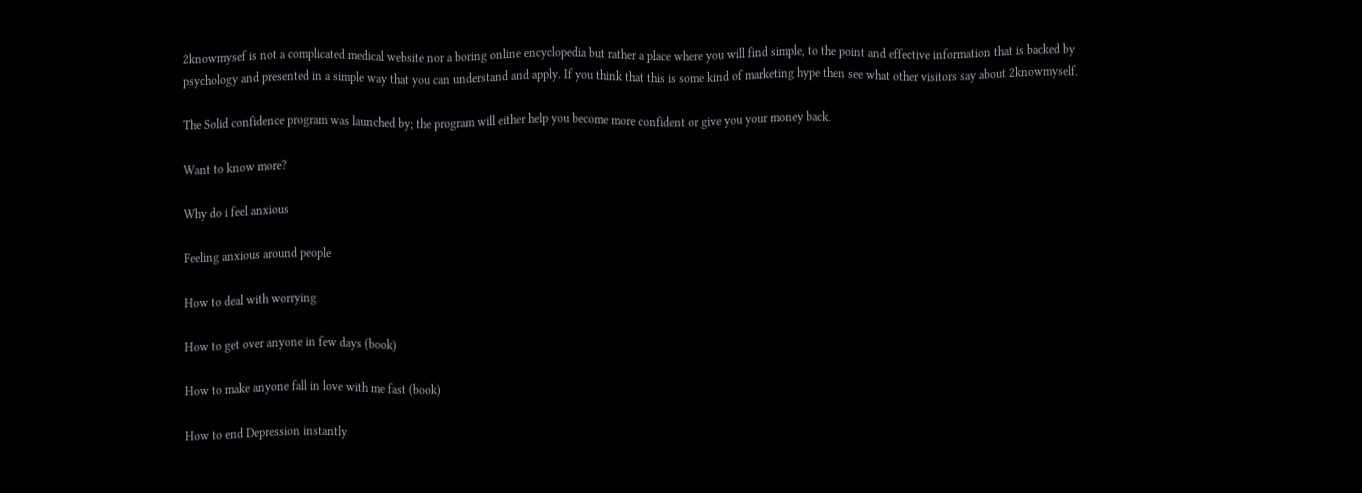2knowmysef is not a complicated medical website nor a boring online encyclopedia but rather a place where you will find simple, to the point and effective information that is backed by psychology and presented in a simple way that you can understand and apply. If you think that this is some kind of marketing hype then see what other visitors say about 2knowmyself.

The Solid confidence program was launched by; the program will either help you become more confident or give you your money back.

Want to know more?

Why do i feel anxious

Feeling anxious around people

How to deal with worrying

How to get over anyone in few days (book)

How to make anyone fall in love with me fast (book)

How to end Depression instantly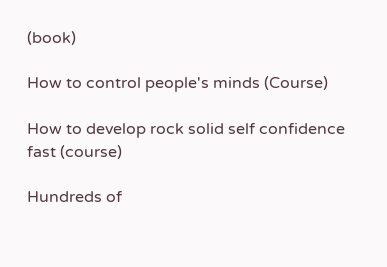(book)

How to control people's minds (Course)

How to develop rock solid self confidence fast (course)

Hundreds of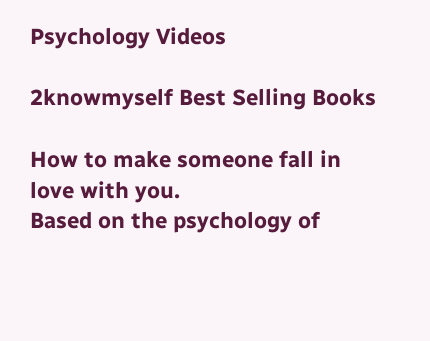Psychology Videos

2knowmyself Best Selling Books

How to make someone fall in love with you.
Based on the psychology of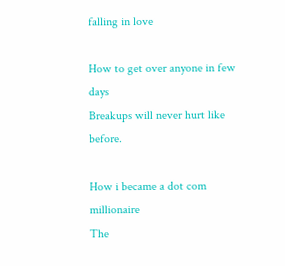falling in love

How to get over anyone in few days
Breakups will never hurt like before.

How i became a dot com millionaire
The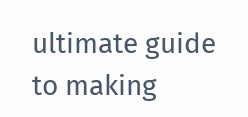ultimate guide to making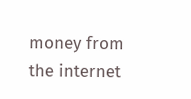money from the internet